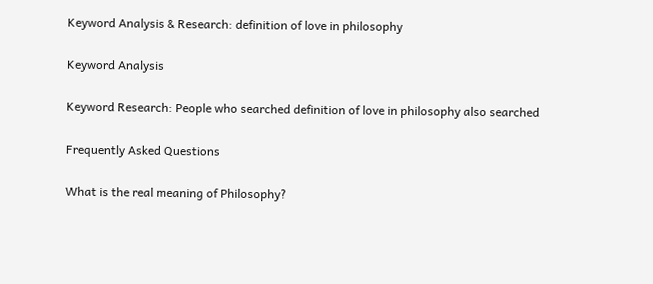Keyword Analysis & Research: definition of love in philosophy

Keyword Analysis

Keyword Research: People who searched definition of love in philosophy also searched

Frequently Asked Questions

What is the real meaning of Philosophy?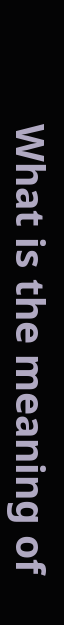What is the meaning of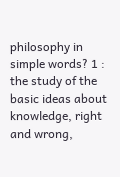philosophy in simple words? 1 : the study of the basic ideas about knowledge, right and wrong,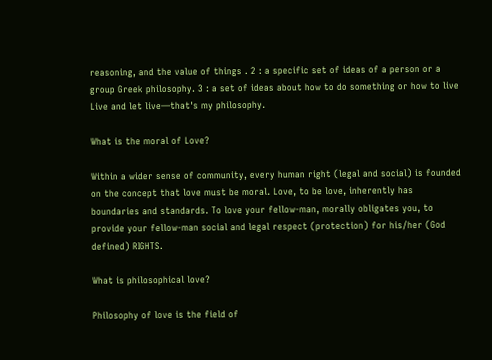reasoning, and the value of things . 2 : a specific set of ideas of a person or a group Greek philosophy. 3 : a set of ideas about how to do something or how to live Live and let live—that's my philosophy.

What is the moral of Love?

Within a wider sense of community, every human right (legal and social) is founded on the concept that love must be moral. Love, to be love, inherently has boundaries and standards. To love your fellow-man, morally obligates you, to provide your fellow-man social and legal respect (protection) for his/her (God defined) RIGHTS.

What is philosophical love?

Philosophy of love is the field of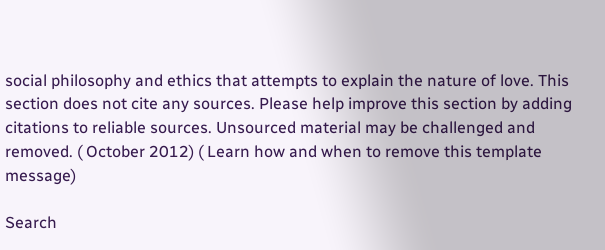social philosophy and ethics that attempts to explain the nature of love. This section does not cite any sources. Please help improve this section by adding citations to reliable sources. Unsourced material may be challenged and removed. ( October 2012) ( Learn how and when to remove this template message)

Search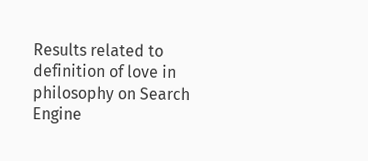Results related to definition of love in philosophy on Search Engine